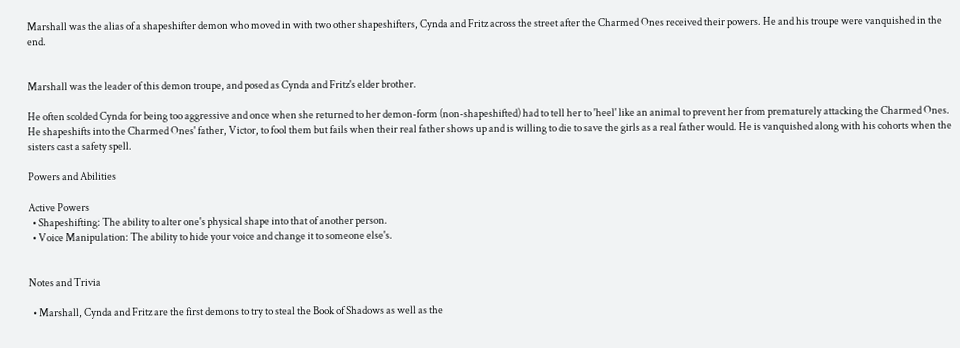Marshall was the alias of a shapeshifter demon who moved in with two other shapeshifters, Cynda and Fritz across the street after the Charmed Ones received their powers. He and his troupe were vanquished in the end.


Marshall was the leader of this demon troupe, and posed as Cynda and Fritz's elder brother.

He often scolded Cynda for being too aggressive and once when she returned to her demon-form (non-shapeshifted) had to tell her to 'heel' like an animal to prevent her from prematurely attacking the Charmed Ones.  He shapeshifts into the Charmed Ones' father, Victor, to fool them but fails when their real father shows up and is willing to die to save the girls as a real father would. He is vanquished along with his cohorts when the sisters cast a safety spell.

Powers and Abilities

Active Powers
  • Shapeshifting: The ability to alter one's physical shape into that of another person.
  • Voice Manipulation: The ability to hide your voice and change it to someone else's.


Notes and Trivia

  • Marshall, Cynda and Fritz are the first demons to try to steal the Book of Shadows as well as the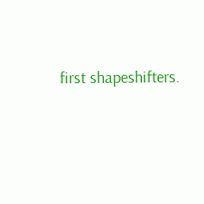first shapeshifters.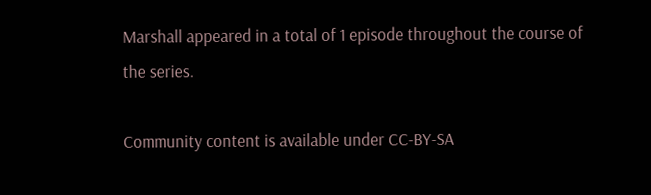Marshall appeared in a total of 1 episode throughout the course of the series.

Community content is available under CC-BY-SA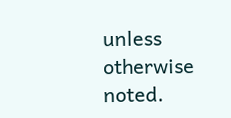unless otherwise noted.